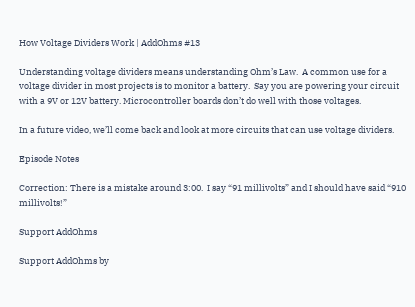How Voltage Dividers Work | AddOhms #13

Understanding voltage dividers means understanding Ohm’s Law.  A common use for a voltage divider in most projects is to monitor a battery.  Say you are powering your circuit with a 9V or 12V battery. Microcontroller boards don’t do well with those voltages.

In a future video, we’ll come back and look at more circuits that can use voltage dividers.

Episode Notes

Correction: There is a mistake around 3:00.  I say “91 millivolts” and I should have said “910 millivolts!”

Support AddOhms

Support AddOhms by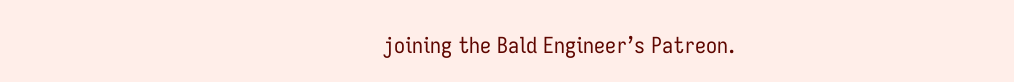joining the Bald Engineer’s Patreon.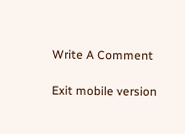Write A Comment

Exit mobile version